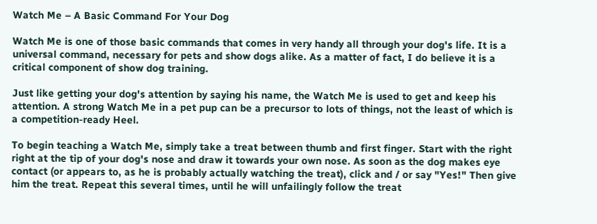Watch Me – A Basic Command For Your Dog

Watch Me is one of those basic commands that comes in very handy all through your dog's life. It is a universal command, necessary for pets and show dogs alike. As a matter of fact, I do believe it is a critical component of show dog training.

Just like getting your dog's attention by saying his name, the Watch Me is used to get and keep his attention. A strong Watch Me in a pet pup can be a precursor to lots of things, not the least of which is a competition-ready Heel.

To begin teaching a Watch Me, simply take a treat between thumb and first finger. Start with the right right at the tip of your dog's nose and draw it towards your own nose. As soon as the dog makes eye contact (or appears to, as he is probably actually watching the treat), click and / or say "Yes!" Then give him the treat. Repeat this several times, until he will unfailingly follow the treat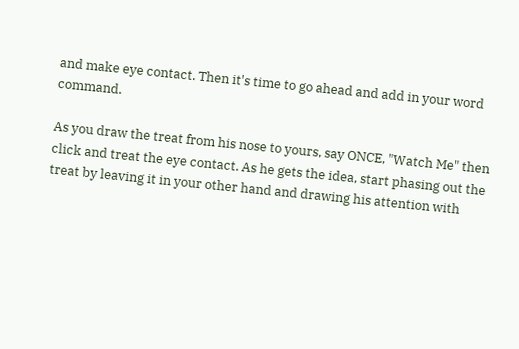and make eye contact. Then it's time to go ahead and add in your word command.

As you draw the treat from his nose to yours, say ONCE, "Watch Me" then click and treat the eye contact. As he gets the idea, start phasing out the treat by leaving it in your other hand and drawing his attention with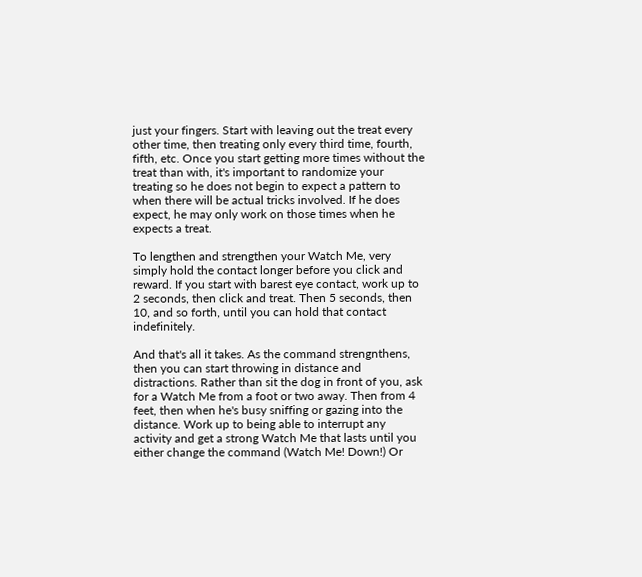just your fingers. Start with leaving out the treat every other time, then treating only every third time, fourth, fifth, etc. Once you start getting more times without the treat than with, it's important to randomize your treating so he does not begin to expect a pattern to when there will be actual tricks involved. If he does expect, he may only work on those times when he expects a treat.

To lengthen and strengthen your Watch Me, very simply hold the contact longer before you click and reward. If you start with barest eye contact, work up to 2 seconds, then click and treat. Then 5 seconds, then 10, and so forth, until you can hold that contact indefinitely.

And that's all it takes. As the command strengnthens, then you can start throwing in distance and distractions. Rather than sit the dog in front of you, ask for a Watch Me from a foot or two away. Then from 4 feet, then when he's busy sniffing or gazing into the distance. Work up to being able to interrupt any activity and get a strong Watch Me that lasts until you either change the command (Watch Me! Down!) Or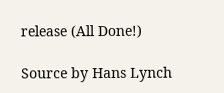release (All Done!)

Source by Hans Lynch